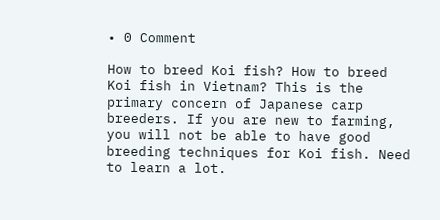• 0 Comment

How to breed Koi fish? How to breed Koi fish in Vietnam? This is the primary concern of Japanese carp breeders. If you are new to farming, you will not be able to have good breeding techniques for Koi fish. Need to learn a lot.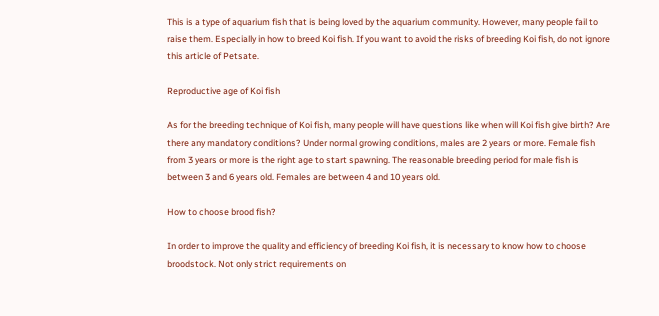This is a type of aquarium fish that is being loved by the aquarium community. However, many people fail to raise them. Especially in how to breed Koi fish. If you want to avoid the risks of breeding Koi fish, do not ignore this article of Petsate.

Reproductive age of Koi fish

As for the breeding technique of Koi fish, many people will have questions like when will Koi fish give birth? Are there any mandatory conditions? Under normal growing conditions, males are 2 years or more. Female fish from 3 years or more is the right age to start spawning. The reasonable breeding period for male fish is between 3 and 6 years old. Females are between 4 and 10 years old.

How to choose brood fish?

In order to improve the quality and efficiency of breeding Koi fish, it is necessary to know how to choose broodstock. Not only strict requirements on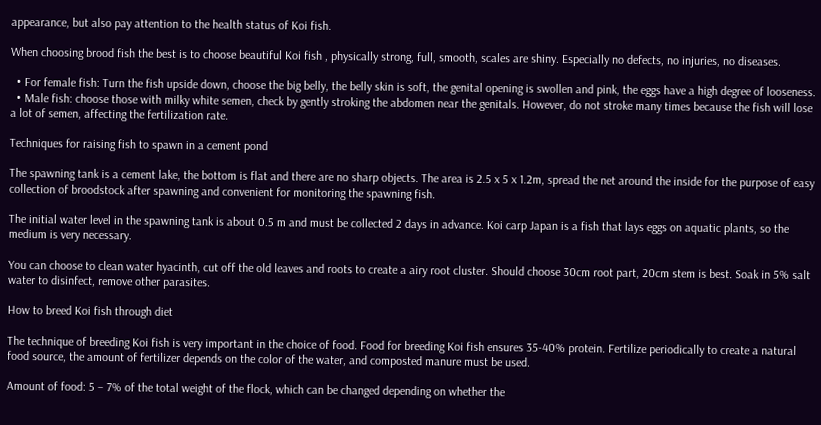appearance, but also pay attention to the health status of Koi fish.

When choosing brood fish the best is to choose beautiful Koi fish , physically strong, full, smooth, scales are shiny. Especially no defects, no injuries, no diseases.

  • For female fish: Turn the fish upside down, choose the big belly, the belly skin is soft, the genital opening is swollen and pink, the eggs have a high degree of looseness.
  • Male fish: choose those with milky white semen, check by gently stroking the abdomen near the genitals. However, do not stroke many times because the fish will lose a lot of semen, affecting the fertilization rate.

Techniques for raising fish to spawn in a cement pond

The spawning tank is a cement lake, the bottom is flat and there are no sharp objects. The area is 2.5 x 5 x 1.2m, spread the net around the inside for the purpose of easy collection of broodstock after spawning and convenient for monitoring the spawning fish.

The initial water level in the spawning tank is about 0.5 m and must be collected 2 days in advance. Koi carp Japan is a fish that lays eggs on aquatic plants, so the medium is very necessary.

You can choose to clean water hyacinth, cut off the old leaves and roots to create a airy root cluster. Should choose 30cm root part, 20cm stem is best. Soak in 5% salt water to disinfect, remove other parasites.

How to breed Koi fish through diet

The technique of breeding Koi fish is very important in the choice of food. Food for breeding Koi fish ensures 35-40% protein. Fertilize periodically to create a natural food source, the amount of fertilizer depends on the color of the water, and composted manure must be used.

Amount of food: 5 – 7% of the total weight of the flock, which can be changed depending on whether the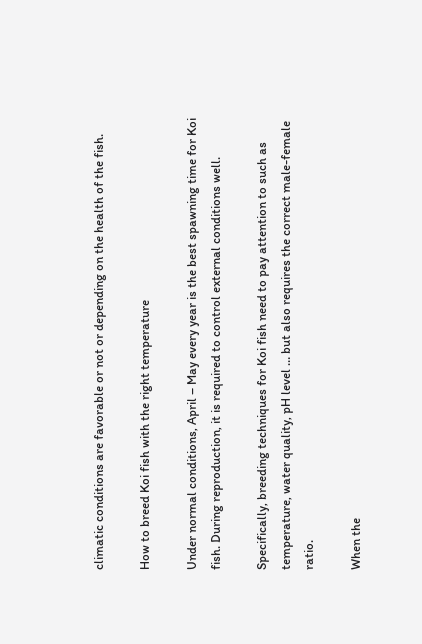climatic conditions are favorable or not or depending on the health of the fish.

How to breed Koi fish with the right temperature

Under normal conditions, April – May every year is the best spawning time for Koi fish. During reproduction, it is required to control external conditions well.

Specifically, breeding techniques for Koi fish need to pay attention to such as temperature, water quality, pH level … but also requires the correct male-female ratio.

When the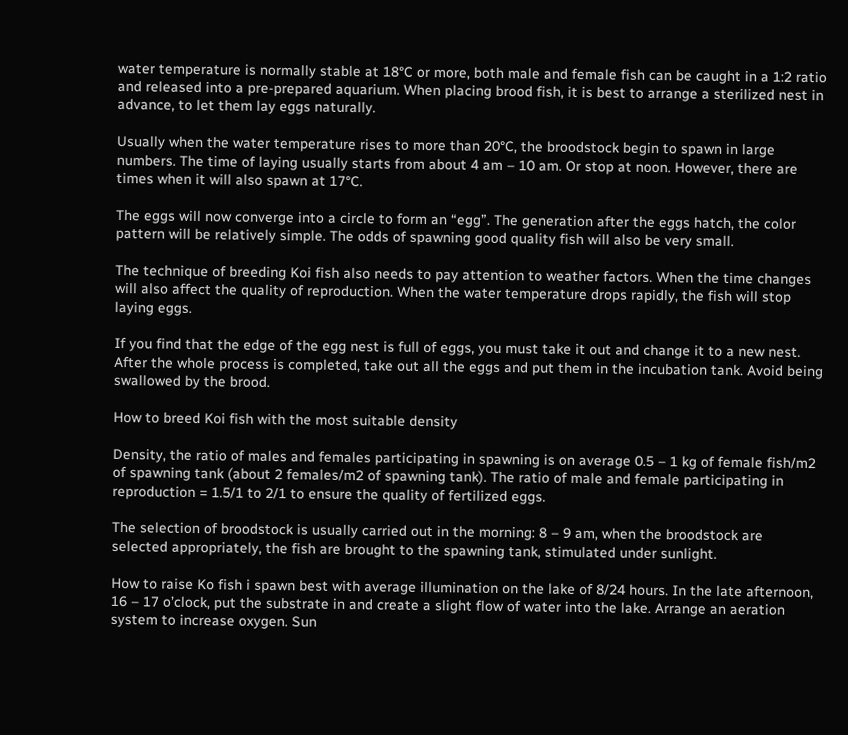water temperature is normally stable at 18°C or more, both male and female fish can be caught in a 1:2 ratio and released into a pre-prepared aquarium. When placing brood fish, it is best to arrange a sterilized nest in advance, to let them lay eggs naturally.

Usually when the water temperature rises to more than 20°C, the broodstock begin to spawn in large numbers. The time of laying usually starts from about 4 am – 10 am. Or stop at noon. However, there are times when it will also spawn at 17°C.

The eggs will now converge into a circle to form an “egg”. The generation after the eggs hatch, the color pattern will be relatively simple. The odds of spawning good quality fish will also be very small.

The technique of breeding Koi fish also needs to pay attention to weather factors. When the time changes will also affect the quality of reproduction. When the water temperature drops rapidly, the fish will stop laying eggs.

If you find that the edge of the egg nest is full of eggs, you must take it out and change it to a new nest. After the whole process is completed, take out all the eggs and put them in the incubation tank. Avoid being swallowed by the brood.

How to breed Koi fish with the most suitable density

Density, the ratio of males and females participating in spawning is on average 0.5 – 1 kg of female fish/m2 of spawning tank (about 2 females/m2 of spawning tank). The ratio of male and female participating in reproduction = 1.5/1 to 2/1 to ensure the quality of fertilized eggs.

The selection of broodstock is usually carried out in the morning: 8 – 9 am, when the broodstock are selected appropriately, the fish are brought to the spawning tank, stimulated under sunlight.

How to raise Ko fish i spawn best with average illumination on the lake of 8/24 hours. In the late afternoon, 16 – 17 o’clock, put the substrate in and create a slight flow of water into the lake. Arrange an aeration system to increase oxygen. Sun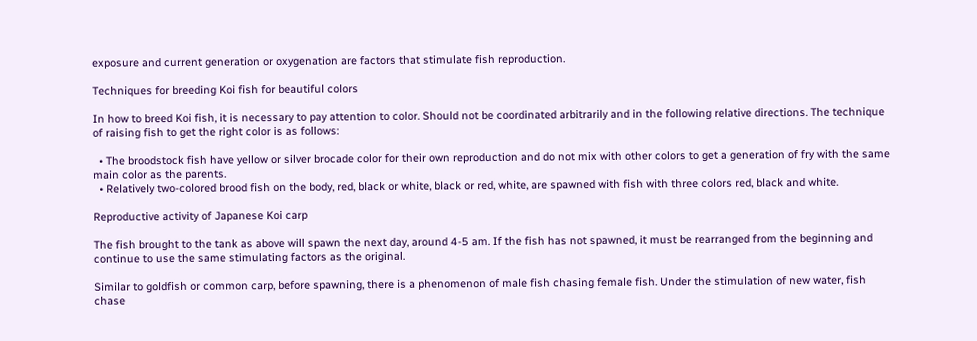exposure and current generation or oxygenation are factors that stimulate fish reproduction.

Techniques for breeding Koi fish for beautiful colors

In how to breed Koi fish, it is necessary to pay attention to color. Should not be coordinated arbitrarily and in the following relative directions. The technique of raising fish to get the right color is as follows:

  • The broodstock fish have yellow or silver brocade color for their own reproduction and do not mix with other colors to get a generation of fry with the same main color as the parents.
  • Relatively two-colored brood fish on the body, red, black or white, black or red, white, are spawned with fish with three colors red, black and white.

Reproductive activity of Japanese Koi carp

The fish brought to the tank as above will spawn the next day, around 4-5 am. If the fish has not spawned, it must be rearranged from the beginning and continue to use the same stimulating factors as the original.

Similar to goldfish or common carp, before spawning, there is a phenomenon of male fish chasing female fish. Under the stimulation of new water, fish chase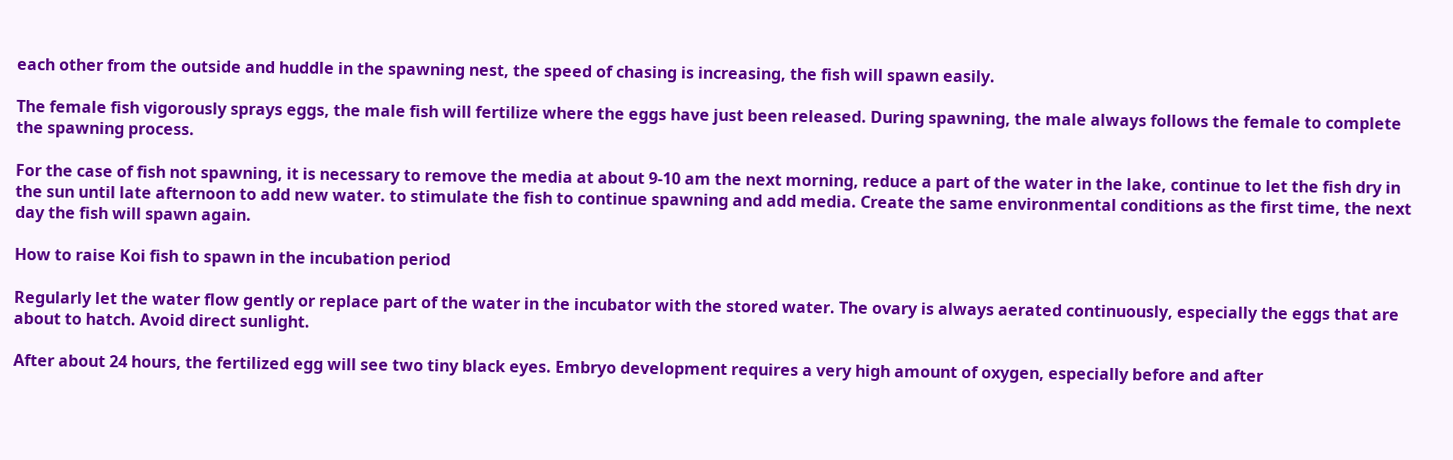each other from the outside and huddle in the spawning nest, the speed of chasing is increasing, the fish will spawn easily.

The female fish vigorously sprays eggs, the male fish will fertilize where the eggs have just been released. During spawning, the male always follows the female to complete the spawning process.

For the case of fish not spawning, it is necessary to remove the media at about 9-10 am the next morning, reduce a part of the water in the lake, continue to let the fish dry in the sun until late afternoon to add new water. to stimulate the fish to continue spawning and add media. Create the same environmental conditions as the first time, the next day the fish will spawn again.

How to raise Koi fish to spawn in the incubation period

Regularly let the water flow gently or replace part of the water in the incubator with the stored water. The ovary is always aerated continuously, especially the eggs that are about to hatch. Avoid direct sunlight.

After about 24 hours, the fertilized egg will see two tiny black eyes. Embryo development requires a very high amount of oxygen, especially before and after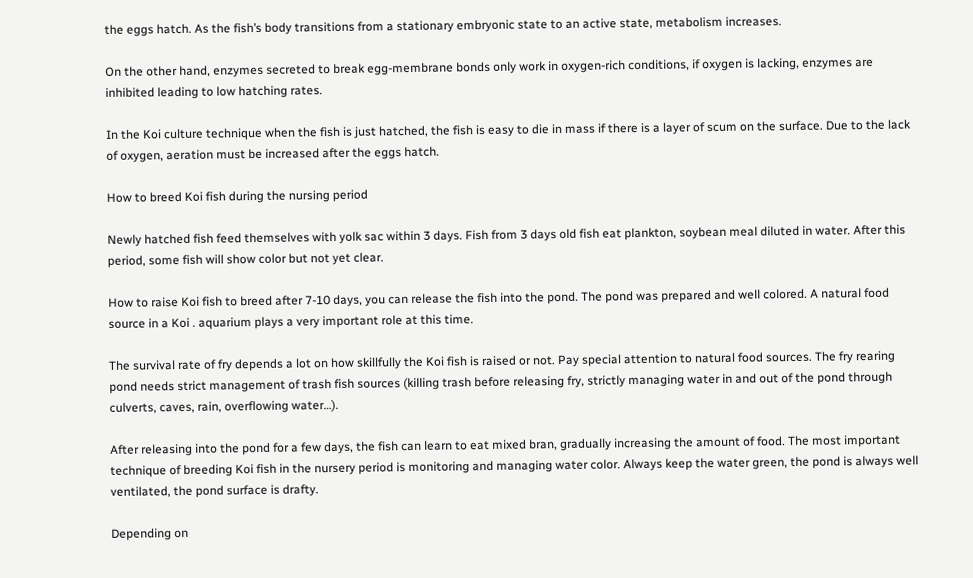the eggs hatch. As the fish’s body transitions from a stationary embryonic state to an active state, metabolism increases.

On the other hand, enzymes secreted to break egg-membrane bonds only work in oxygen-rich conditions, if oxygen is lacking, enzymes are inhibited leading to low hatching rates.

In the Koi culture technique when the fish is just hatched, the fish is easy to die in mass if there is a layer of scum on the surface. Due to the lack of oxygen, aeration must be increased after the eggs hatch.

How to breed Koi fish during the nursing period

Newly hatched fish feed themselves with yolk sac within 3 days. Fish from 3 days old fish eat plankton, soybean meal diluted in water. After this period, some fish will show color but not yet clear.

How to raise Koi fish to breed after 7-10 days, you can release the fish into the pond. The pond was prepared and well colored. A natural food source in a Koi . aquarium plays a very important role at this time.

The survival rate of fry depends a lot on how skillfully the Koi fish is raised or not. Pay special attention to natural food sources. The fry rearing pond needs strict management of trash fish sources (killing trash before releasing fry, strictly managing water in and out of the pond through culverts, caves, rain, overflowing water…).

After releasing into the pond for a few days, the fish can learn to eat mixed bran, gradually increasing the amount of food. The most important technique of breeding Koi fish in the nursery period is monitoring and managing water color. Always keep the water green, the pond is always well ventilated, the pond surface is drafty.

Depending on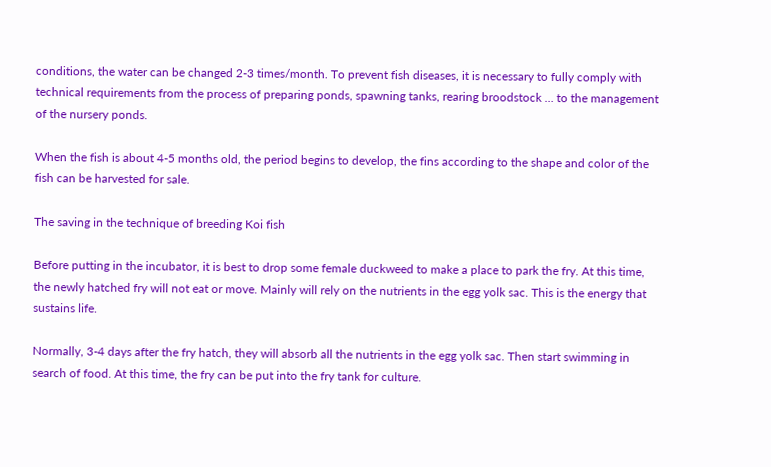conditions, the water can be changed 2-3 times/month. To prevent fish diseases, it is necessary to fully comply with technical requirements from the process of preparing ponds, spawning tanks, rearing broodstock … to the management of the nursery ponds.

When the fish is about 4-5 months old, the period begins to develop, the fins according to the shape and color of the fish can be harvested for sale.

The saving in the technique of breeding Koi fish

Before putting in the incubator, it is best to drop some female duckweed to make a place to park the fry. At this time, the newly hatched fry will not eat or move. Mainly will rely on the nutrients in the egg yolk sac. This is the energy that sustains life.

Normally, 3-4 days after the fry hatch, they will absorb all the nutrients in the egg yolk sac. Then start swimming in search of food. At this time, the fry can be put into the fry tank for culture.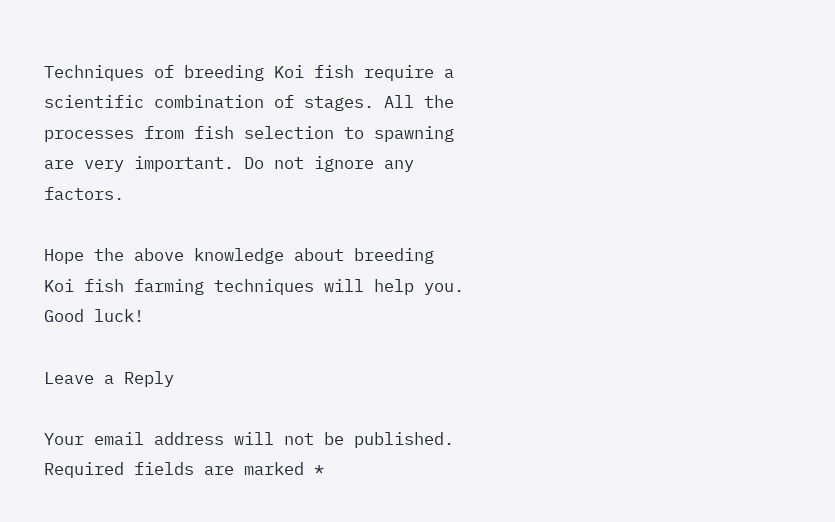Techniques of breeding Koi fish require a scientific combination of stages. All the processes from fish selection to spawning are very important. Do not ignore any factors.

Hope the above knowledge about breeding Koi fish farming techniques will help you. Good luck!

Leave a Reply

Your email address will not be published. Required fields are marked *